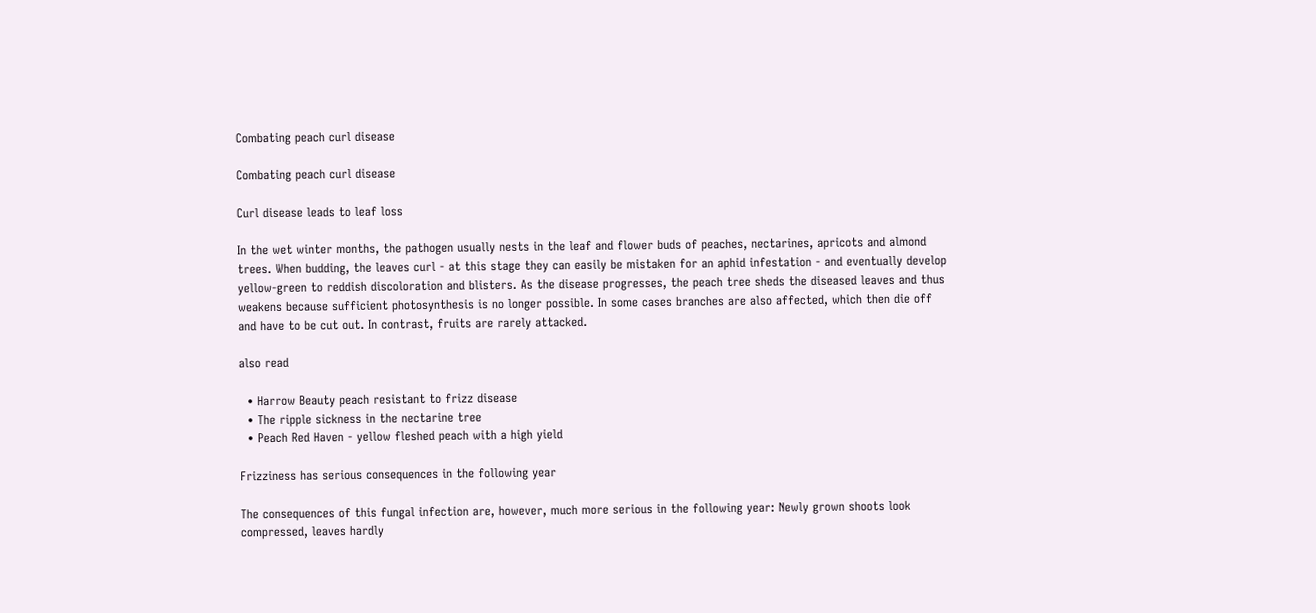Combating peach curl disease

Combating peach curl disease

Curl disease leads to leaf loss

In the wet winter months, the pathogen usually nests in the leaf and flower buds of peaches, nectarines, apricots and almond trees. When budding, the leaves curl - at this stage they can easily be mistaken for an aphid infestation - and eventually develop yellow-green to reddish discoloration and blisters. As the disease progresses, the peach tree sheds the diseased leaves and thus weakens because sufficient photosynthesis is no longer possible. In some cases branches are also affected, which then die off and have to be cut out. In contrast, fruits are rarely attacked.

also read

  • Harrow Beauty peach resistant to frizz disease
  • The ripple sickness in the nectarine tree
  • Peach Red Haven - yellow fleshed peach with a high yield

Frizziness has serious consequences in the following year

The consequences of this fungal infection are, however, much more serious in the following year: Newly grown shoots look compressed, leaves hardly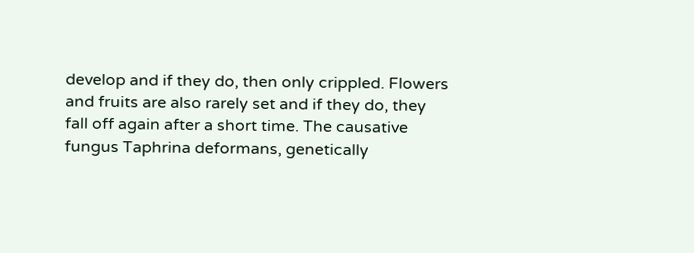develop and if they do, then only crippled. Flowers and fruits are also rarely set and if they do, they fall off again after a short time. The causative fungus Taphrina deformans, genetically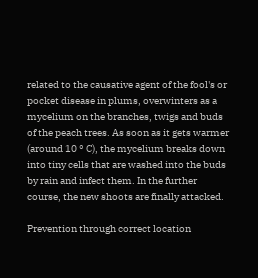related to the causative agent of the fool's or pocket disease in plums, overwinters as a mycelium on the branches, twigs and buds of the peach trees. As soon as it gets warmer (around 10 ° C), the mycelium breaks down into tiny cells that are washed into the buds by rain and infect them. In the further course, the new shoots are finally attacked.

Prevention through correct location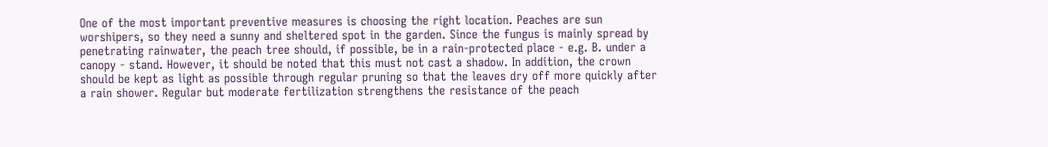One of the most important preventive measures is choosing the right location. Peaches are sun worshipers, so they need a sunny and sheltered spot in the garden. Since the fungus is mainly spread by penetrating rainwater, the peach tree should, if possible, be in a rain-protected place - e.g. B. under a canopy - stand. However, it should be noted that this must not cast a shadow. In addition, the crown should be kept as light as possible through regular pruning so that the leaves dry off more quickly after a rain shower. Regular but moderate fertilization strengthens the resistance of the peach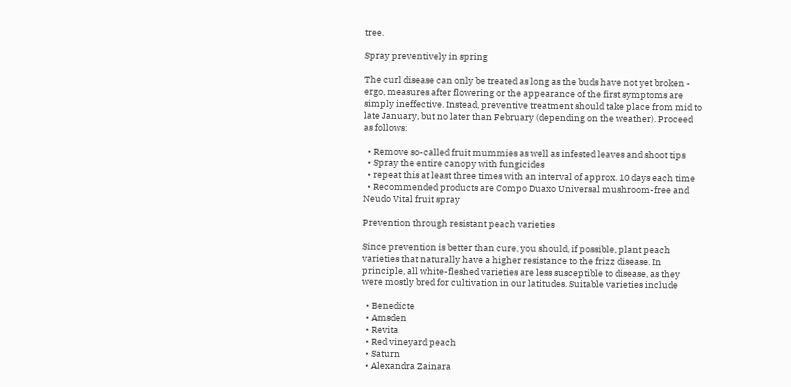tree.

Spray preventively in spring

The curl disease can only be treated as long as the buds have not yet broken - ergo, measures after flowering or the appearance of the first symptoms are simply ineffective. Instead, preventive treatment should take place from mid to late January, but no later than February (depending on the weather). Proceed as follows:

  • Remove so-called fruit mummies as well as infested leaves and shoot tips
  • Spray the entire canopy with fungicides
  • repeat this at least three times with an interval of approx. 10 days each time
  • Recommended products are Compo Duaxo Universal mushroom-free and Neudo Vital fruit spray

Prevention through resistant peach varieties

Since prevention is better than cure, you should, if possible, plant peach varieties that naturally have a higher resistance to the frizz disease. In principle, all white-fleshed varieties are less susceptible to disease, as they were mostly bred for cultivation in our latitudes. Suitable varieties include

  • Benedicte
  • Amsden
  • Revita
  • Red vineyard peach
  • Saturn
  • Alexandra Zainara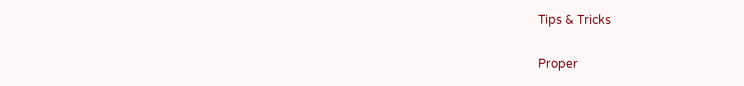Tips & Tricks

Proper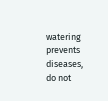watering prevents diseases, do not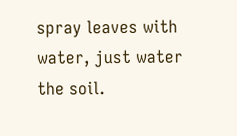spray leaves with water, just water the soil.